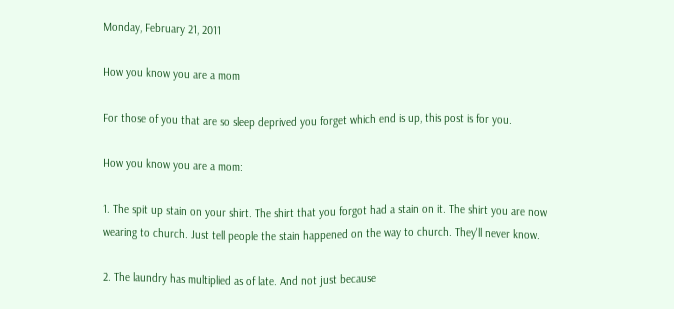Monday, February 21, 2011

How you know you are a mom

For those of you that are so sleep deprived you forget which end is up, this post is for you.

How you know you are a mom:

1. The spit up stain on your shirt. The shirt that you forgot had a stain on it. The shirt you are now wearing to church. Just tell people the stain happened on the way to church. They'll never know.

2. The laundry has multiplied as of late. And not just because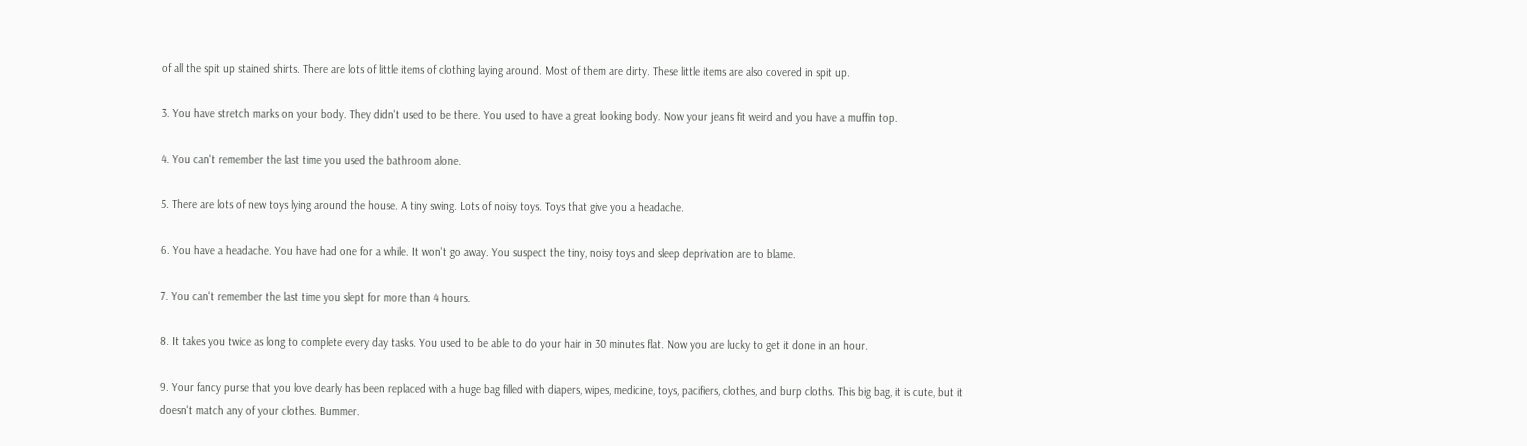of all the spit up stained shirts. There are lots of little items of clothing laying around. Most of them are dirty. These little items are also covered in spit up.

3. You have stretch marks on your body. They didn't used to be there. You used to have a great looking body. Now your jeans fit weird and you have a muffin top.

4. You can't remember the last time you used the bathroom alone.

5. There are lots of new toys lying around the house. A tiny swing. Lots of noisy toys. Toys that give you a headache.

6. You have a headache. You have had one for a while. It won't go away. You suspect the tiny, noisy toys and sleep deprivation are to blame.

7. You can't remember the last time you slept for more than 4 hours.

8. It takes you twice as long to complete every day tasks. You used to be able to do your hair in 30 minutes flat. Now you are lucky to get it done in an hour.

9. Your fancy purse that you love dearly has been replaced with a huge bag filled with diapers, wipes, medicine, toys, pacifiers, clothes, and burp cloths. This big bag, it is cute, but it doesn't match any of your clothes. Bummer.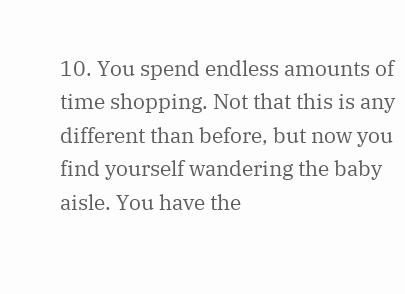10. You spend endless amounts of time shopping. Not that this is any different than before, but now you find yourself wandering the baby aisle. You have the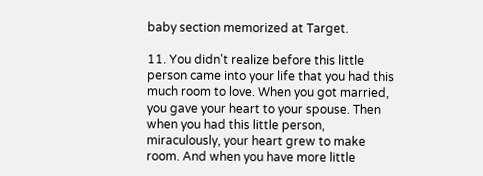baby section memorized at Target.

11. You didn't realize before this little person came into your life that you had this much room to love. When you got married, you gave your heart to your spouse. Then when you had this little person, miraculously, your heart grew to make room. And when you have more little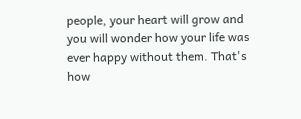people, your heart will grow and you will wonder how your life was ever happy without them. That's how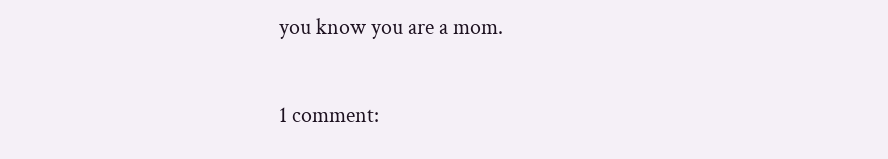you know you are a mom.

1 comment: